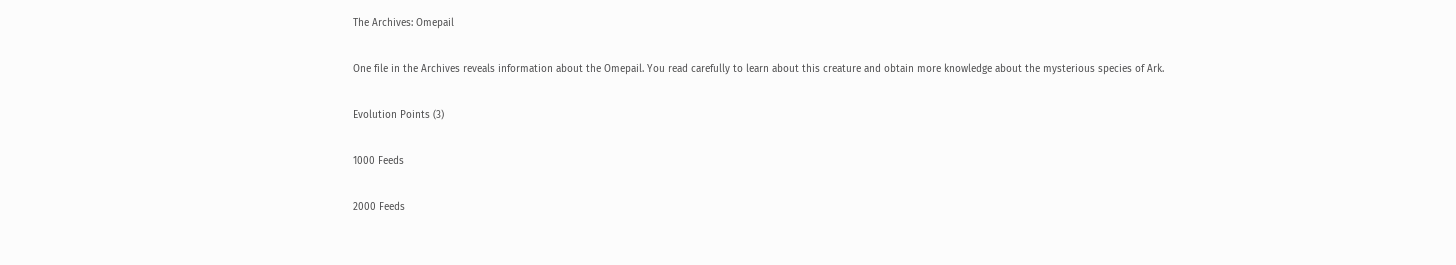The Archives: Omepail

One file in the Archives reveals information about the Omepail. You read carefully to learn about this creature and obtain more knowledge about the mysterious species of Ark.

Evolution Points (3)

1000 Feeds

2000 Feeds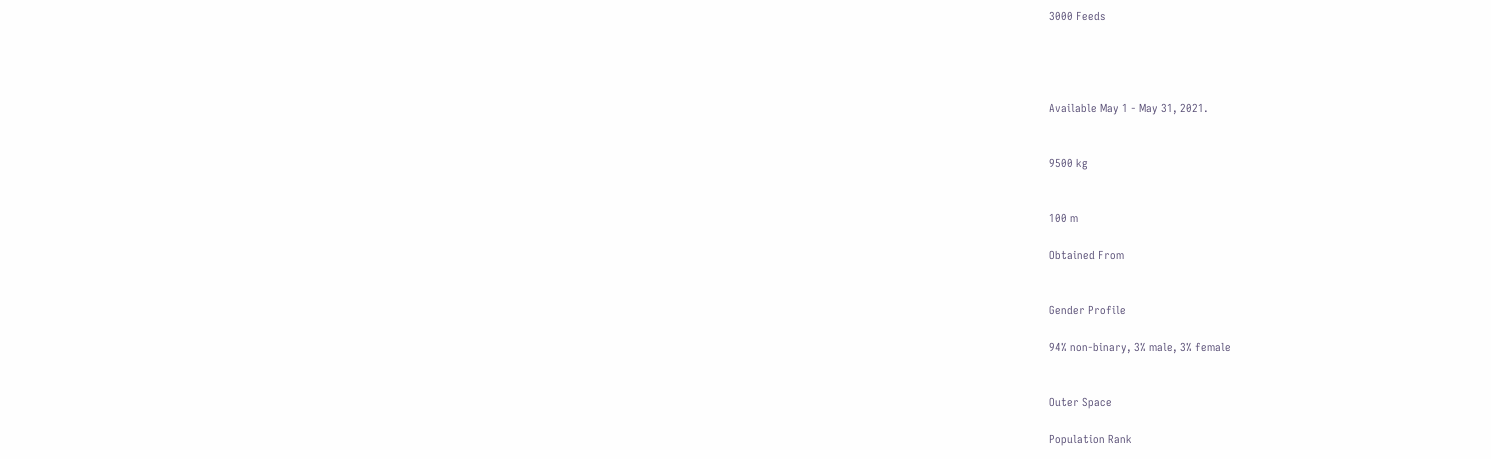3000 Feeds




Available May 1 - May 31, 2021.


9500 kg


100 m

Obtained From


Gender Profile

94% non-binary, 3% male, 3% female


Outer Space

Population Rank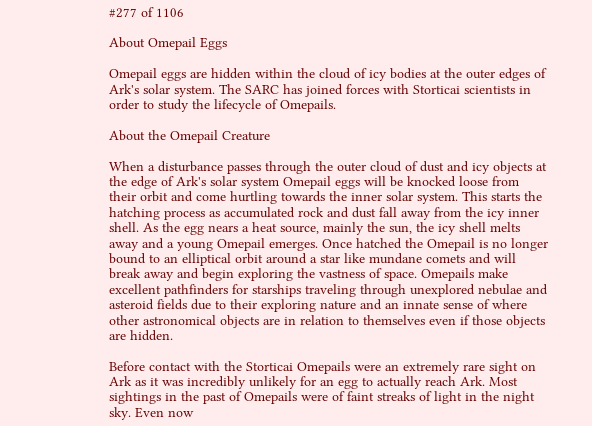#277 of 1106

About Omepail Eggs

Omepail eggs are hidden within the cloud of icy bodies at the outer edges of Ark's solar system. The SARC has joined forces with Storticai scientists in order to study the lifecycle of Omepails.

About the Omepail Creature

When a disturbance passes through the outer cloud of dust and icy objects at the edge of Ark's solar system Omepail eggs will be knocked loose from their orbit and come hurtling towards the inner solar system. This starts the hatching process as accumulated rock and dust fall away from the icy inner shell. As the egg nears a heat source, mainly the sun, the icy shell melts away and a young Omepail emerges. Once hatched the Omepail is no longer bound to an elliptical orbit around a star like mundane comets and will break away and begin exploring the vastness of space. Omepails make excellent pathfinders for starships traveling through unexplored nebulae and asteroid fields due to their exploring nature and an innate sense of where other astronomical objects are in relation to themselves even if those objects are hidden.

Before contact with the Storticai Omepails were an extremely rare sight on Ark as it was incredibly unlikely for an egg to actually reach Ark. Most sightings in the past of Omepails were of faint streaks of light in the night sky. Even now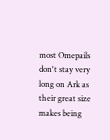most Omepails don't stay very long on Ark as their great size makes being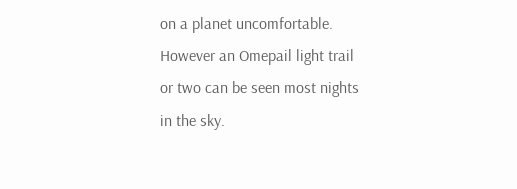on a planet uncomfortable. However an Omepail light trail or two can be seen most nights in the sky.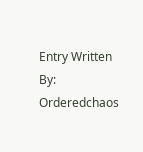Entry Written By: Orderedchaos